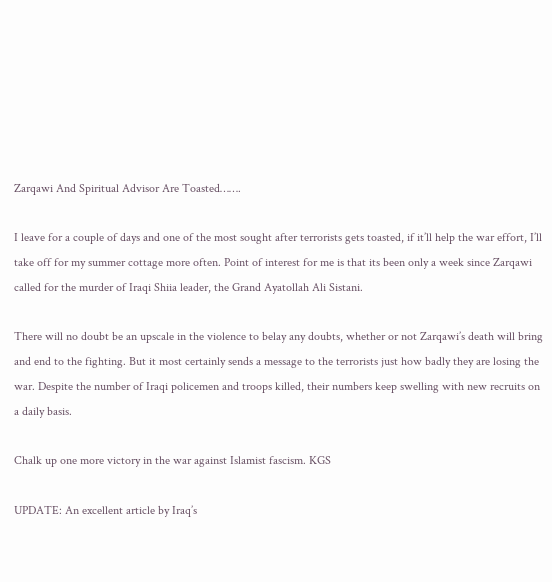Zarqawi And Spiritual Advisor Are Toasted…….

I leave for a couple of days and one of the most sought after terrorists gets toasted, if it’ll help the war effort, I’ll take off for my summer cottage more often. Point of interest for me is that its been only a week since Zarqawi called for the murder of Iraqi Shiia leader, the Grand Ayatollah Ali Sistani.

There will no doubt be an upscale in the violence to belay any doubts, whether or not Zarqawi’s death will bring and end to the fighting. But it most certainly sends a message to the terrorists just how badly they are losing the war. Despite the number of Iraqi policemen and troops killed, their numbers keep swelling with new recruits on a daily basis.

Chalk up one more victory in the war against Islamist fascism. KGS

UPDATE: An excellent article by Iraq’s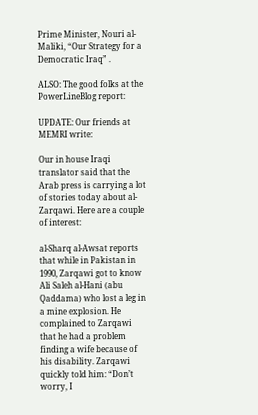Prime Minister, Nouri al-Maliki, “Our Strategy for a Democratic Iraq” .

ALSO: The good folks at the PowerLineBlog report:

UPDATE: Our friends at MEMRI write:

Our in house Iraqi translator said that the Arab press is carrying a lot of stories today about al-Zarqawi. Here are a couple of interest:

al-Sharq al-Awsat reports that while in Pakistan in 1990, Zarqawi got to know Ali Saleh al-Hani (abu Qaddama) who lost a leg in a mine explosion. He complained to Zarqawi that he had a problem finding a wife because of his disability. Zarqawi quickly told him: “Don’t worry, I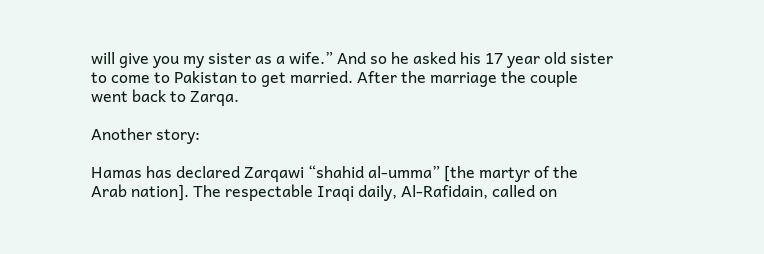will give you my sister as a wife.” And so he asked his 17 year old sister to come to Pakistan to get married. After the marriage the couple went back to Zarqa.

Another story:

Hamas has declared Zarqawi “shahid al-umma” [the martyr of the Arab nation]. The respectable Iraqi daily, Al-Rafidain, called on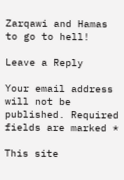Zarqawi and Hamas to go to hell!

Leave a Reply

Your email address will not be published. Required fields are marked *

This site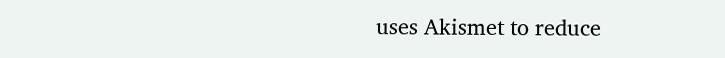uses Akismet to reduce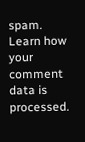spam. Learn how your comment data is processed.